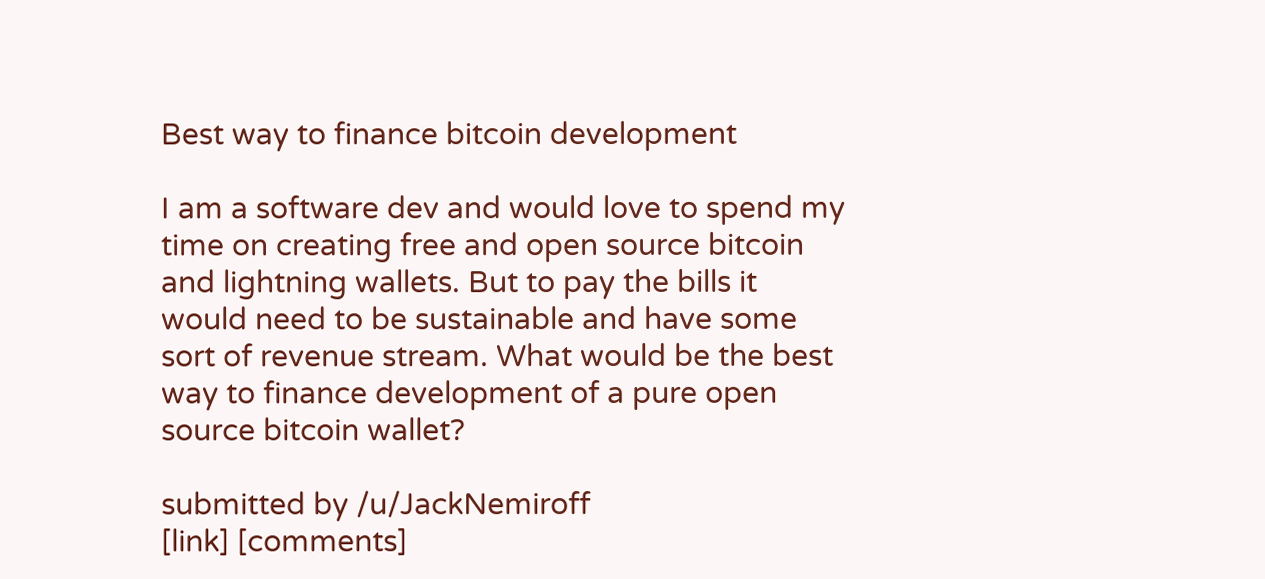Best way to finance bitcoin development

I am a software dev and would love to spend my time on creating free and open source bitcoin and lightning wallets. But to pay the bills it would need to be sustainable and have some sort of revenue stream. What would be the best way to finance development of a pure open source bitcoin wallet?

submitted by /u/JackNemiroff
[link] [comments]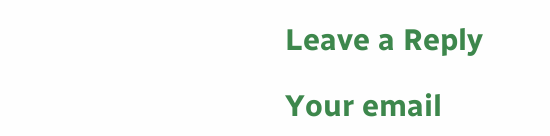Leave a Reply

Your email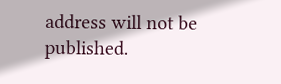address will not be published.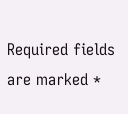Required fields are marked *